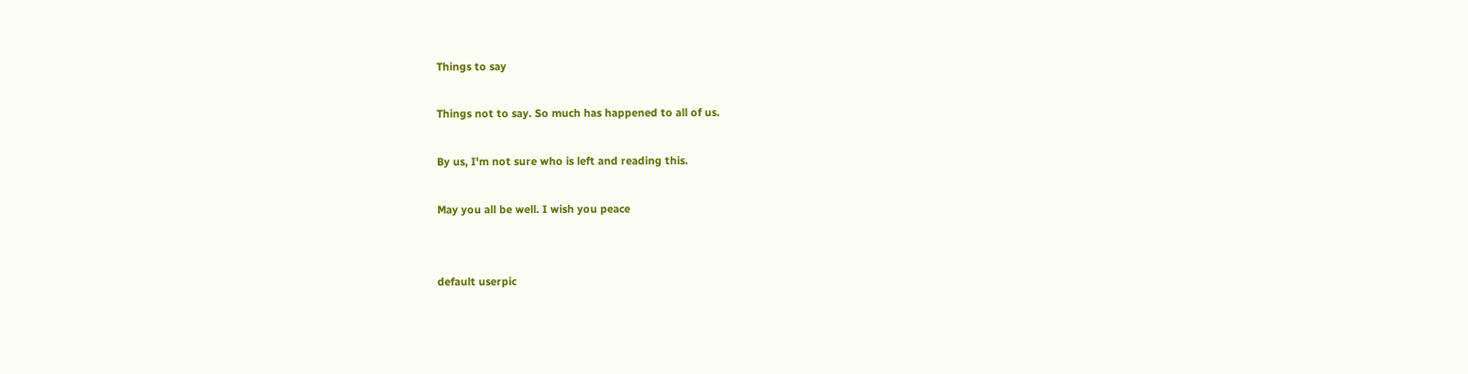Things to say

Things not to say. So much has happened to all of us.

By us, I'm not sure who is left and reading this.

May you all be well. I wish you peace


default userpic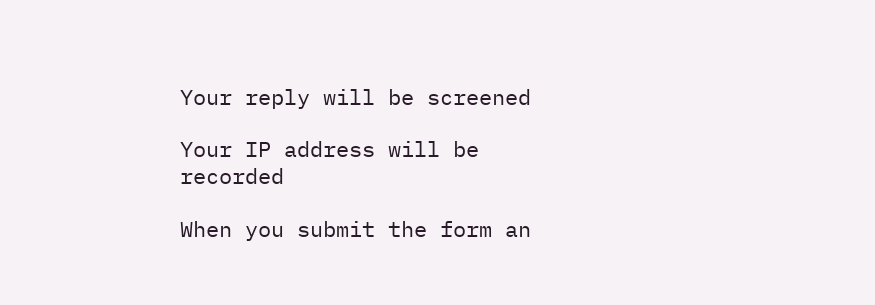Your reply will be screened

Your IP address will be recorded

When you submit the form an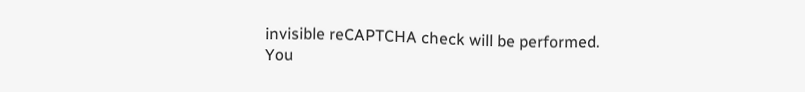invisible reCAPTCHA check will be performed.
You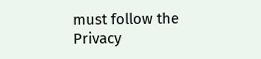must follow the Privacy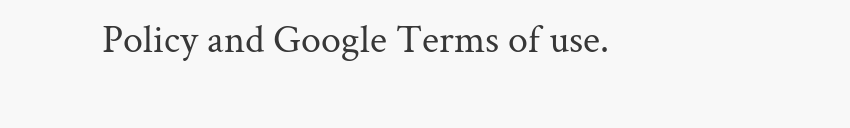Policy and Google Terms of use.